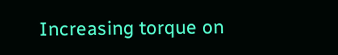Increasing torque on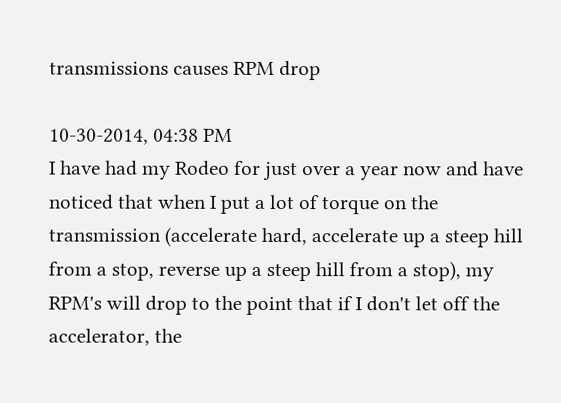transmissions causes RPM drop

10-30-2014, 04:38 PM
I have had my Rodeo for just over a year now and have noticed that when I put a lot of torque on the transmission (accelerate hard, accelerate up a steep hill from a stop, reverse up a steep hill from a stop), my RPM's will drop to the point that if I don't let off the accelerator, the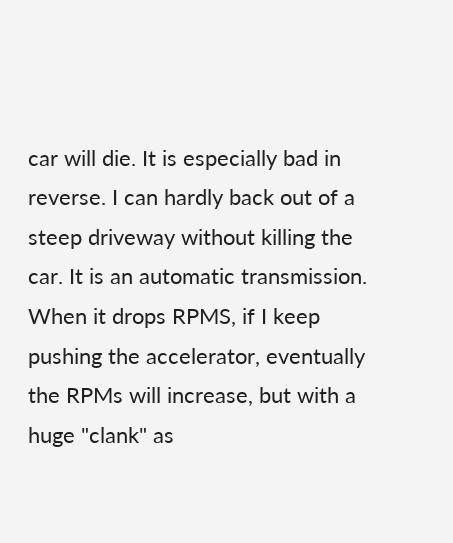car will die. It is especially bad in reverse. I can hardly back out of a steep driveway without killing the car. It is an automatic transmission. When it drops RPMS, if I keep pushing the accelerator, eventually the RPMs will increase, but with a huge "clank" as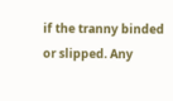if the tranny binded or slipped. Any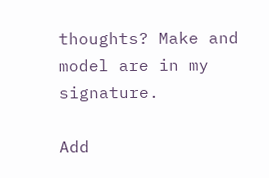thoughts? Make and model are in my signature.

Add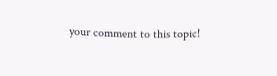your comment to this topic!